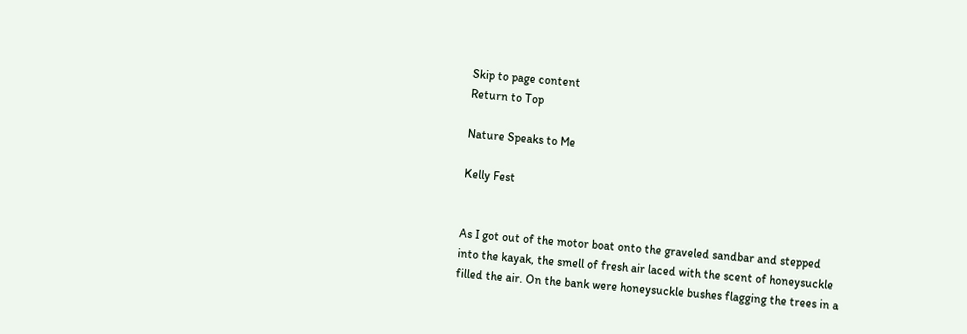Skip to page content
Return to Top

Nature Speaks to Me

Kelly Fest


As I got out of the motor boat onto the graveled sandbar and stepped into the kayak, the smell of fresh air laced with the scent of honeysuckle filled the air. On the bank were honeysuckle bushes flagging the trees in a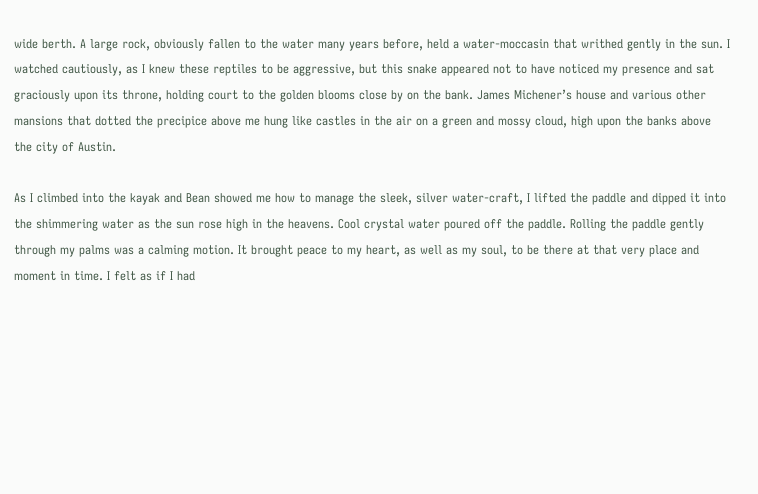wide berth. A large rock, obviously fallen to the water many years before, held a water-moccasin that writhed gently in the sun. I watched cautiously, as I knew these reptiles to be aggressive, but this snake appeared not to have noticed my presence and sat graciously upon its throne, holding court to the golden blooms close by on the bank. James Michener’s house and various other mansions that dotted the precipice above me hung like castles in the air on a green and mossy cloud, high upon the banks above the city of Austin.

As I climbed into the kayak and Bean showed me how to manage the sleek, silver water-craft, I lifted the paddle and dipped it into the shimmering water as the sun rose high in the heavens. Cool crystal water poured off the paddle. Rolling the paddle gently through my palms was a calming motion. It brought peace to my heart, as well as my soul, to be there at that very place and moment in time. I felt as if I had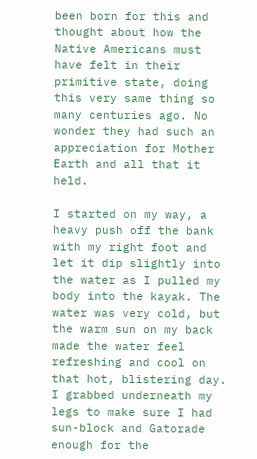been born for this and thought about how the Native Americans must have felt in their primitive state, doing this very same thing so many centuries ago. No wonder they had such an appreciation for Mother Earth and all that it held.

I started on my way, a heavy push off the bank with my right foot and let it dip slightly into the water as I pulled my body into the kayak. The water was very cold, but the warm sun on my back made the water feel refreshing and cool on that hot, blistering day. I grabbed underneath my legs to make sure I had sun-block and Gatorade enough for the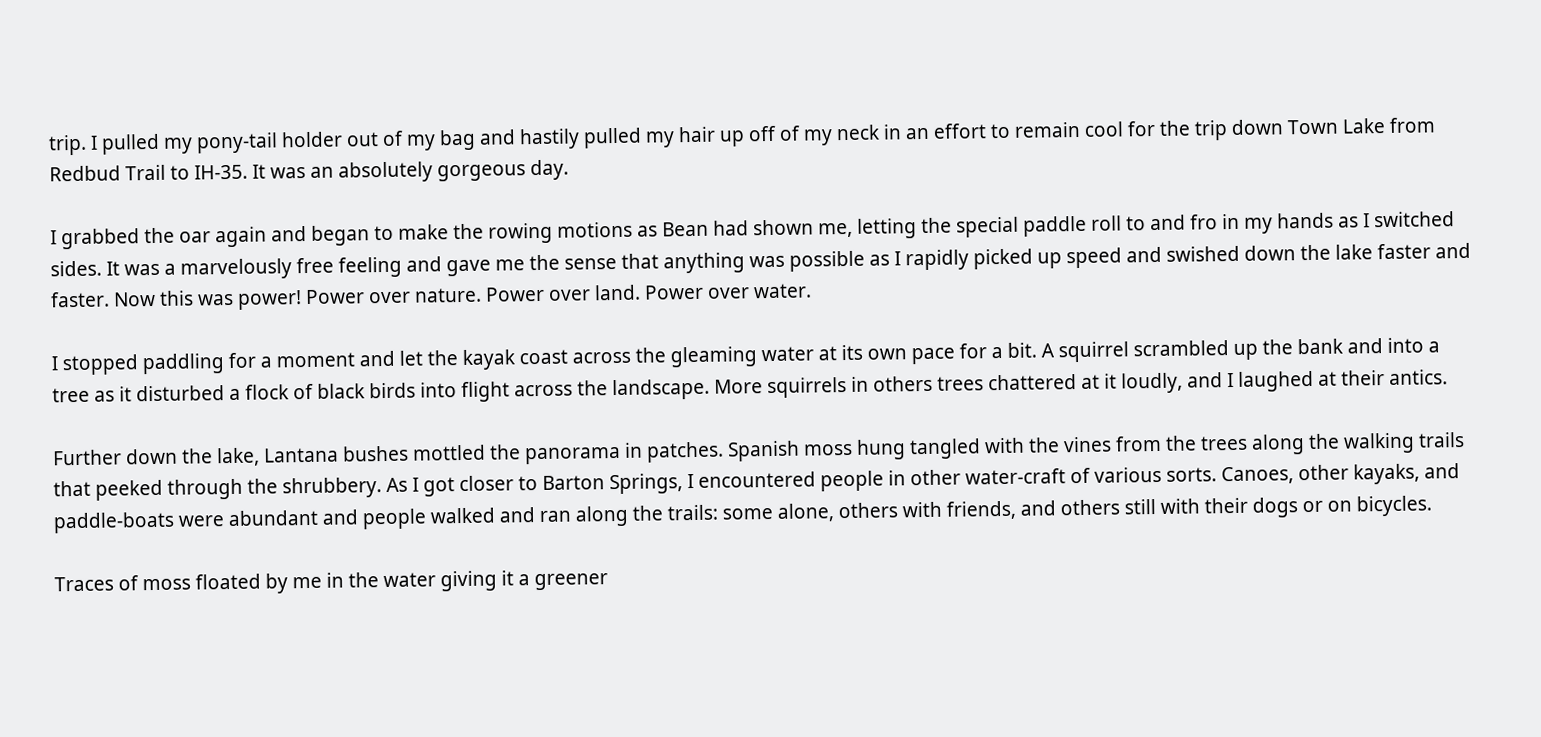trip. I pulled my pony-tail holder out of my bag and hastily pulled my hair up off of my neck in an effort to remain cool for the trip down Town Lake from Redbud Trail to IH-35. It was an absolutely gorgeous day.

I grabbed the oar again and began to make the rowing motions as Bean had shown me, letting the special paddle roll to and fro in my hands as I switched sides. It was a marvelously free feeling and gave me the sense that anything was possible as I rapidly picked up speed and swished down the lake faster and faster. Now this was power! Power over nature. Power over land. Power over water.

I stopped paddling for a moment and let the kayak coast across the gleaming water at its own pace for a bit. A squirrel scrambled up the bank and into a tree as it disturbed a flock of black birds into flight across the landscape. More squirrels in others trees chattered at it loudly, and I laughed at their antics.

Further down the lake, Lantana bushes mottled the panorama in patches. Spanish moss hung tangled with the vines from the trees along the walking trails that peeked through the shrubbery. As I got closer to Barton Springs, I encountered people in other water-craft of various sorts. Canoes, other kayaks, and paddle-boats were abundant and people walked and ran along the trails: some alone, others with friends, and others still with their dogs or on bicycles.

Traces of moss floated by me in the water giving it a greener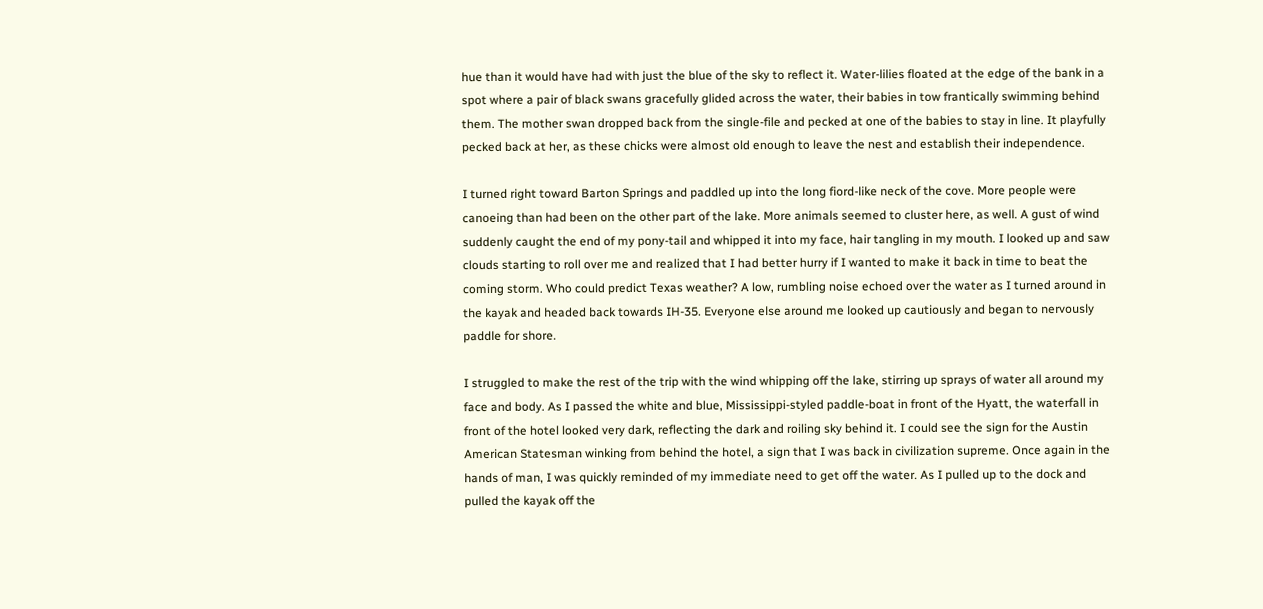hue than it would have had with just the blue of the sky to reflect it. Water-lilies floated at the edge of the bank in a spot where a pair of black swans gracefully glided across the water, their babies in tow frantically swimming behind them. The mother swan dropped back from the single-file and pecked at one of the babies to stay in line. It playfully pecked back at her, as these chicks were almost old enough to leave the nest and establish their independence.

I turned right toward Barton Springs and paddled up into the long fiord-like neck of the cove. More people were canoeing than had been on the other part of the lake. More animals seemed to cluster here, as well. A gust of wind suddenly caught the end of my pony-tail and whipped it into my face, hair tangling in my mouth. I looked up and saw clouds starting to roll over me and realized that I had better hurry if I wanted to make it back in time to beat the coming storm. Who could predict Texas weather? A low, rumbling noise echoed over the water as I turned around in the kayak and headed back towards IH-35. Everyone else around me looked up cautiously and began to nervously paddle for shore.

I struggled to make the rest of the trip with the wind whipping off the lake, stirring up sprays of water all around my face and body. As I passed the white and blue, Mississippi-styled paddle-boat in front of the Hyatt, the waterfall in front of the hotel looked very dark, reflecting the dark and roiling sky behind it. I could see the sign for the Austin American Statesman winking from behind the hotel, a sign that I was back in civilization supreme. Once again in the hands of man, I was quickly reminded of my immediate need to get off the water. As I pulled up to the dock and pulled the kayak off the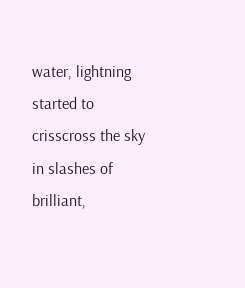water, lightning started to crisscross the sky in slashes of brilliant,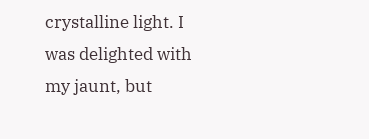crystalline light. I was delighted with my jaunt, but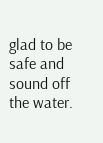glad to be safe and sound off the water.